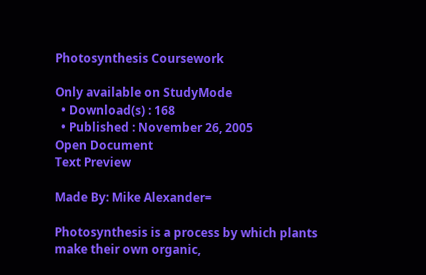Photosynthesis Coursework

Only available on StudyMode
  • Download(s) : 168
  • Published : November 26, 2005
Open Document
Text Preview

Made By: Mike Alexander=

Photosynthesis is a process by which plants make their own organic,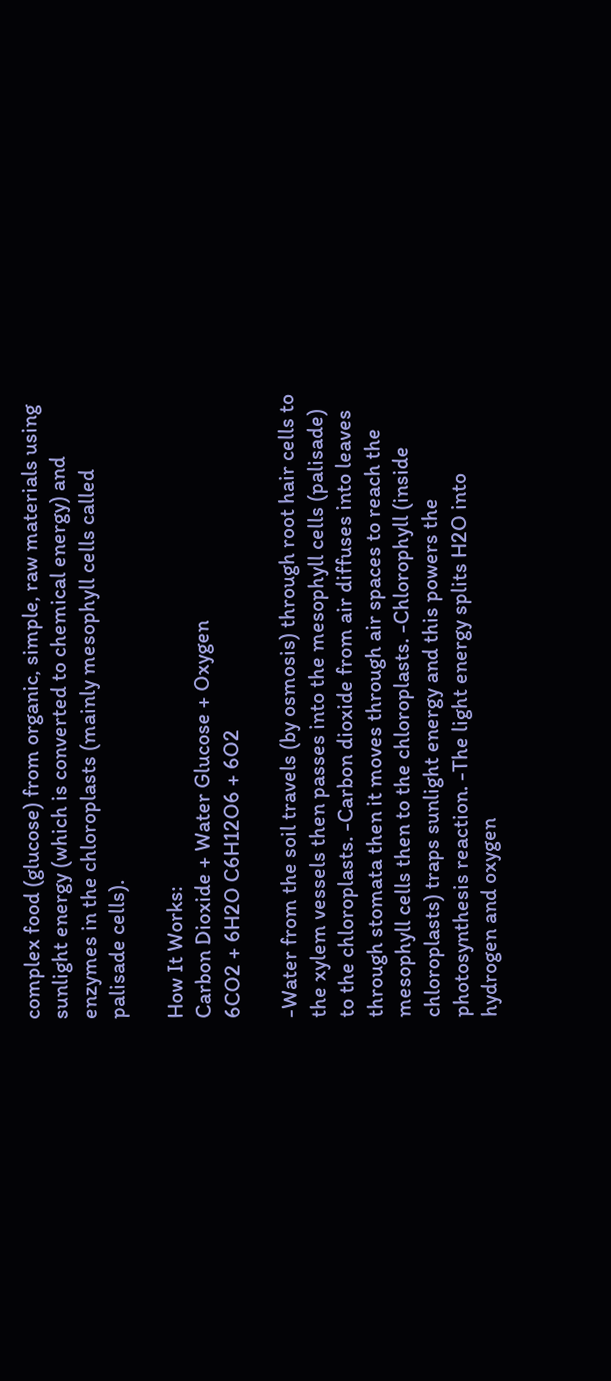complex food (glucose) from organic, simple, raw materials using sunlight energy (which is converted to chemical energy) and enzymes in the chloroplasts (mainly mesophyll cells called palisade cells).

How It Works:
Carbon Dioxide + Water Glucose + Oxygen
6CO2 + 6H2O C6H12O6 + 6O2

-Water from the soil travels (by osmosis) through root hair cells to the xylem vessels then passes into the mesophyll cells (palisade) to the chloroplasts. -Carbon dioxide from air diffuses into leaves through stomata then it moves through air spaces to reach the mesophyll cells then to the chloroplasts. -Chlorophyll (inside chloroplasts) traps sunlight energy and this powers the photosynthesis reaction. -The light energy splits H2O into hydrogen and oxygen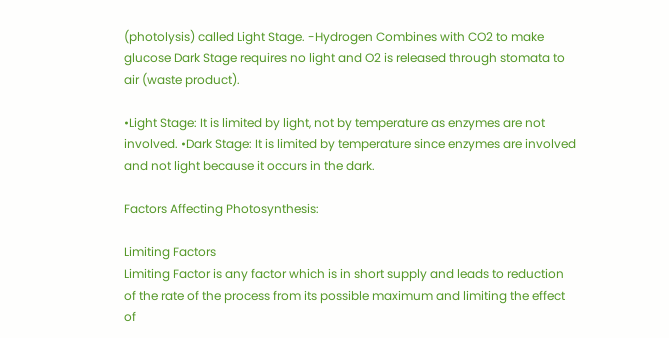(photolysis) called Light Stage. -Hydrogen Combines with CO2 to make glucose Dark Stage requires no light and O2 is released through stomata to air (waste product).

•Light Stage: It is limited by light, not by temperature as enzymes are not involved. •Dark Stage: It is limited by temperature since enzymes are involved and not light because it occurs in the dark.

Factors Affecting Photosynthesis:

Limiting Factors
Limiting Factor is any factor which is in short supply and leads to reduction of the rate of the process from its possible maximum and limiting the effect of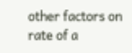other factors on rate of a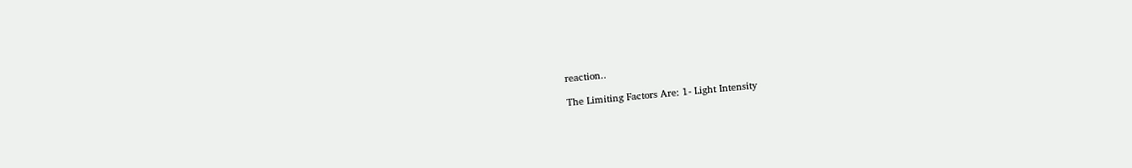reaction..

The Limiting Factors Are: 1- Light Intensity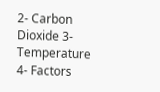2- Carbon Dioxide 3- Temperature 4- Factors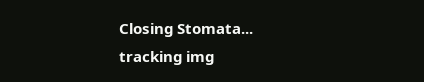Closing Stomata...
tracking img